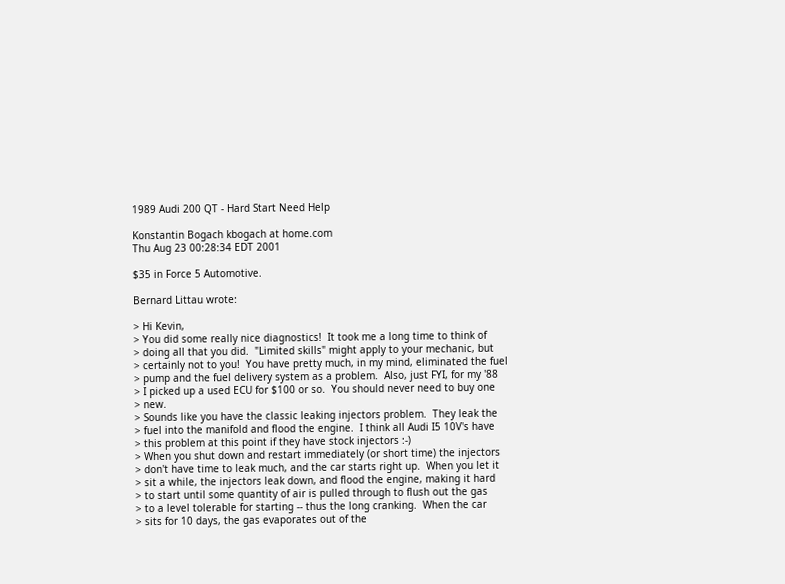1989 Audi 200 QT - Hard Start Need Help

Konstantin Bogach kbogach at home.com
Thu Aug 23 00:28:34 EDT 2001

$35 in Force 5 Automotive.

Bernard Littau wrote:

> Hi Kevin,
> You did some really nice diagnostics!  It took me a long time to think of
> doing all that you did.  "Limited skills" might apply to your mechanic, but
> certainly not to you!  You have pretty much, in my mind, eliminated the fuel
> pump and the fuel delivery system as a problem.  Also, just FYI, for my '88
> I picked up a used ECU for $100 or so.  You should never need to buy one
> new.
> Sounds like you have the classic leaking injectors problem.  They leak the
> fuel into the manifold and flood the engine.  I think all Audi I5 10V's have
> this problem at this point if they have stock injectors :-)
> When you shut down and restart immediately (or short time) the injectors
> don't have time to leak much, and the car starts right up.  When you let it
> sit a while, the injectors leak down, and flood the engine, making it hard
> to start until some quantity of air is pulled through to flush out the gas
> to a level tolerable for starting -- thus the long cranking.  When the car
> sits for 10 days, the gas evaporates out of the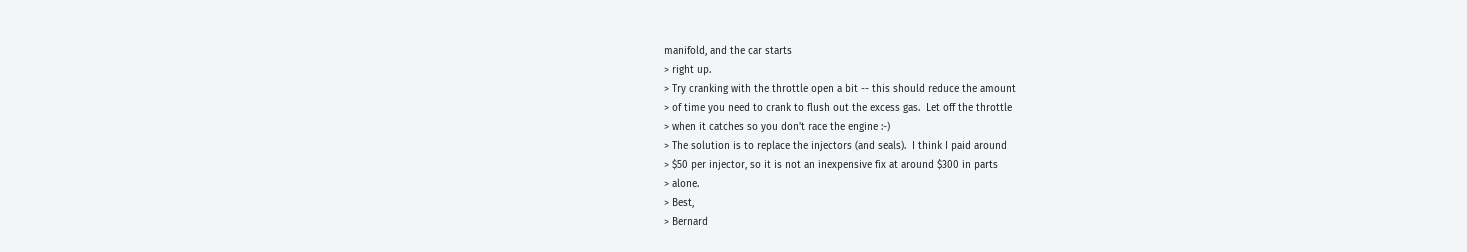manifold, and the car starts
> right up.
> Try cranking with the throttle open a bit -- this should reduce the amount
> of time you need to crank to flush out the excess gas.  Let off the throttle
> when it catches so you don't race the engine :-)
> The solution is to replace the injectors (and seals).  I think I paid around
> $50 per injector, so it is not an inexpensive fix at around $300 in parts
> alone.
> Best,
> Bernard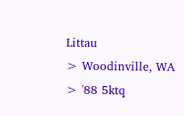Littau
> Woodinville, WA
> '88 5ktq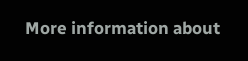More information about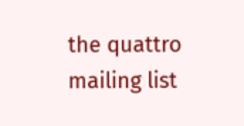the quattro mailing list